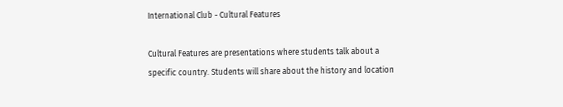International Club - Cultural Features

Cultural Features are presentations where students talk about a specific country. Students will share about the history and location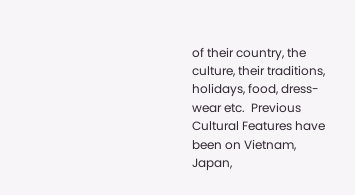of their country, the culture, their traditions, holidays, food, dress-wear etc.  Previous Cultural Features have been on Vietnam, Japan,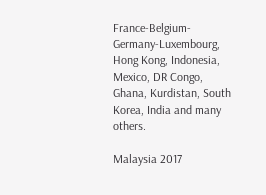France-Belgium-Germany-Luxembourg, Hong Kong, Indonesia, Mexico, DR Congo, Ghana, Kurdistan, South Korea, India and many others.

Malaysia 2017